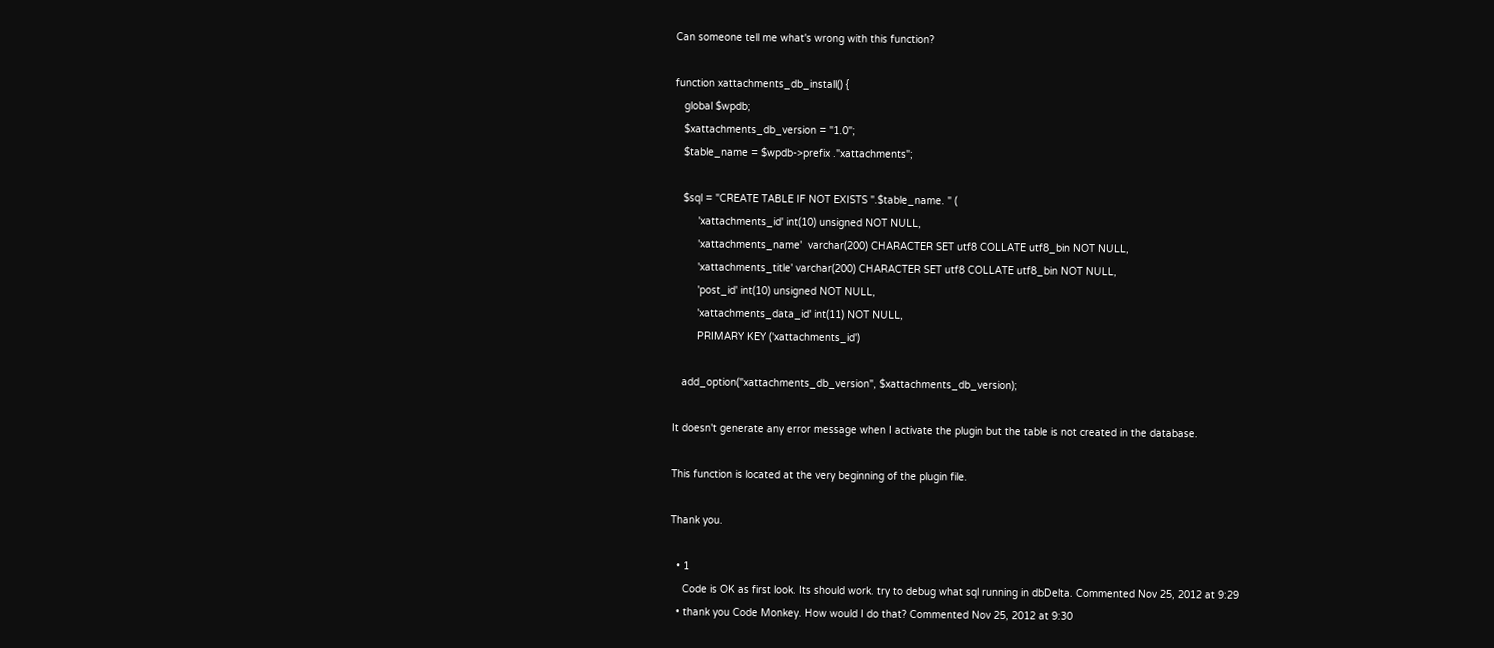Can someone tell me what's wrong with this function?

function xattachments_db_install() {
   global $wpdb;
   $xattachments_db_version = "1.0";
   $table_name = $wpdb->prefix ."xattachments";

   $sql = "CREATE TABLE IF NOT EXISTS ".$table_name. " (
        'xattachments_id' int(10) unsigned NOT NULL,
        'xattachments_name'  varchar(200) CHARACTER SET utf8 COLLATE utf8_bin NOT NULL,
        'xattachments_title' varchar(200) CHARACTER SET utf8 COLLATE utf8_bin NOT NULL,
        'post_id' int(10) unsigned NOT NULL,
        'xattachments_data_id' int(11) NOT NULL,
        PRIMARY KEY ('xattachments_id')

   add_option("xattachments_db_version", $xattachments_db_version);

It doesn't generate any error message when I activate the plugin but the table is not created in the database.

This function is located at the very beginning of the plugin file.

Thank you.

  • 1
    Code is OK as first look. Its should work. try to debug what sql running in dbDelta. Commented Nov 25, 2012 at 9:29
  • thank you Code Monkey. How would I do that? Commented Nov 25, 2012 at 9:30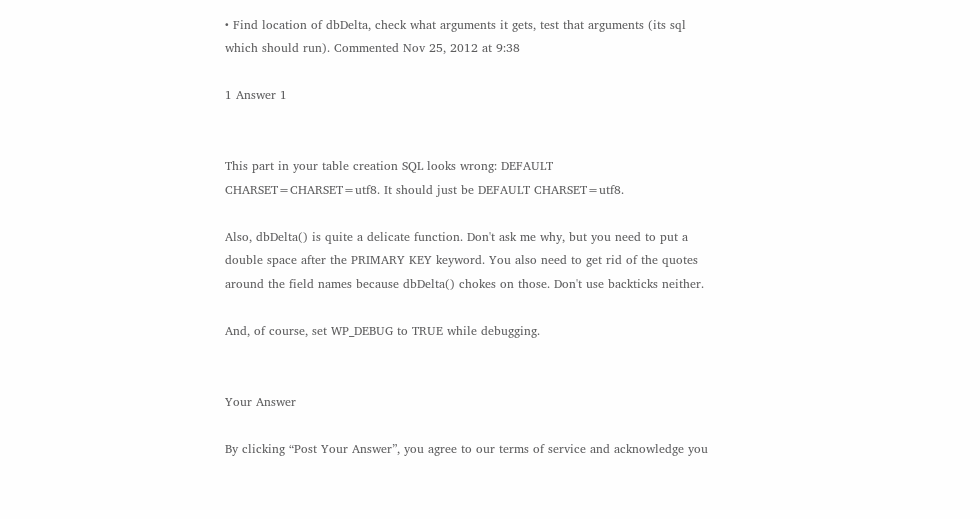• Find location of dbDelta, check what arguments it gets, test that arguments (its sql which should run). Commented Nov 25, 2012 at 9:38

1 Answer 1


This part in your table creation SQL looks wrong: DEFAULT CHARSET=CHARSET=utf8. It should just be DEFAULT CHARSET=utf8.

Also, dbDelta() is quite a delicate function. Don't ask me why, but you need to put a double space after the PRIMARY KEY keyword. You also need to get rid of the quotes around the field names because dbDelta() chokes on those. Don't use backticks neither.

And, of course, set WP_DEBUG to TRUE while debugging.


Your Answer

By clicking “Post Your Answer”, you agree to our terms of service and acknowledge you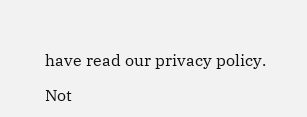have read our privacy policy.

Not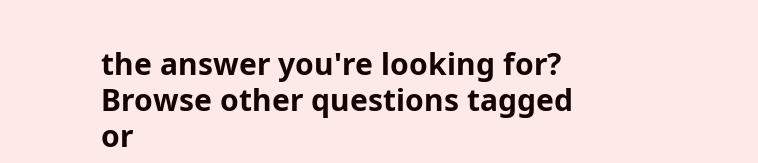the answer you're looking for? Browse other questions tagged or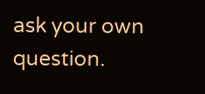ask your own question.